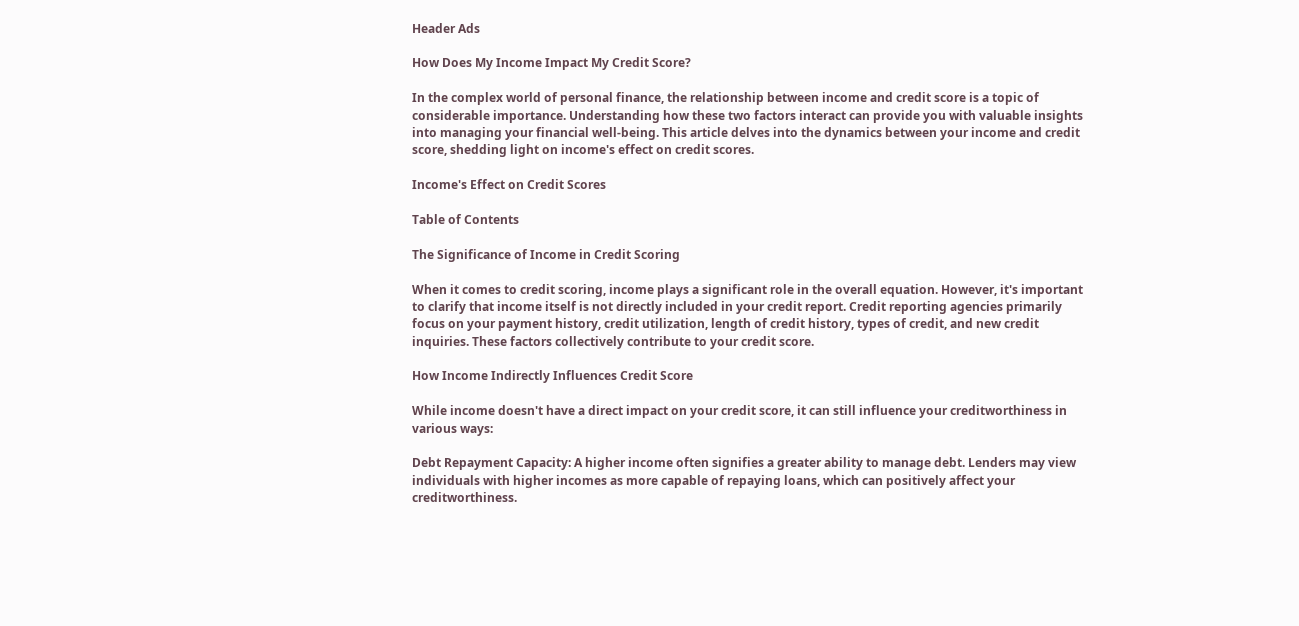Header Ads

How Does My Income Impact My Credit Score?

In the complex world of personal finance, the relationship between income and credit score is a topic of considerable importance. Understanding how these two factors interact can provide you with valuable insights into managing your financial well-being. This article delves into the dynamics between your income and credit score, shedding light on income's effect on credit scores.

Income's Effect on Credit Scores

Table of Contents

The Significance of Income in Credit Scoring

When it comes to credit scoring, income plays a significant role in the overall equation. However, it's important to clarify that income itself is not directly included in your credit report. Credit reporting agencies primarily focus on your payment history, credit utilization, length of credit history, types of credit, and new credit inquiries. These factors collectively contribute to your credit score.

How Income Indirectly Influences Credit Score

While income doesn't have a direct impact on your credit score, it can still influence your creditworthiness in various ways:

Debt Repayment Capacity: A higher income often signifies a greater ability to manage debt. Lenders may view individuals with higher incomes as more capable of repaying loans, which can positively affect your creditworthiness.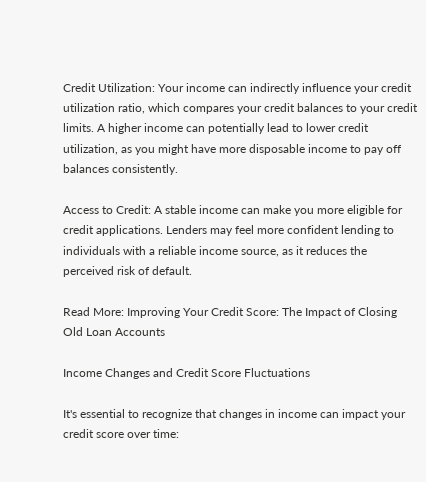Credit Utilization: Your income can indirectly influence your credit utilization ratio, which compares your credit balances to your credit limits. A higher income can potentially lead to lower credit utilization, as you might have more disposable income to pay off balances consistently.

Access to Credit: A stable income can make you more eligible for credit applications. Lenders may feel more confident lending to individuals with a reliable income source, as it reduces the perceived risk of default.

Read More: Improving Your Credit Score: The Impact of Closing Old Loan Accounts

Income Changes and Credit Score Fluctuations

It's essential to recognize that changes in income can impact your credit score over time: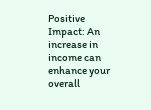Positive Impact: An increase in income can enhance your overall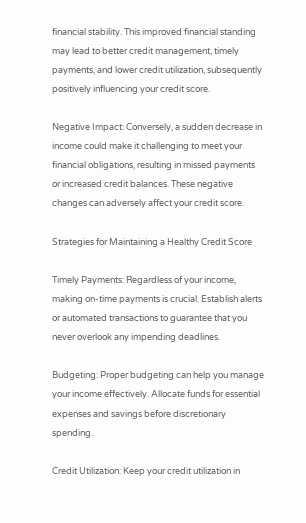financial stability. This improved financial standing may lead to better credit management, timely payments, and lower credit utilization, subsequently positively influencing your credit score.

Negative Impact: Conversely, a sudden decrease in income could make it challenging to meet your financial obligations, resulting in missed payments or increased credit balances. These negative changes can adversely affect your credit score.

Strategies for Maintaining a Healthy Credit Score

Timely Payments: Regardless of your income, making on-time payments is crucial. Establish alerts or automated transactions to guarantee that you never overlook any impending deadlines.

Budgeting: Proper budgeting can help you manage your income effectively. Allocate funds for essential expenses and savings before discretionary spending.

Credit Utilization: Keep your credit utilization in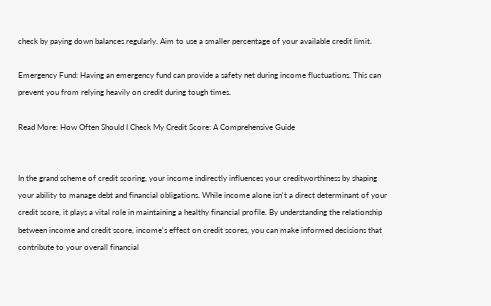check by paying down balances regularly. Aim to use a smaller percentage of your available credit limit.

Emergency Fund: Having an emergency fund can provide a safety net during income fluctuations. This can prevent you from relying heavily on credit during tough times.

Read More: How Often Should I Check My Credit Score: A Comprehensive Guide


In the grand scheme of credit scoring, your income indirectly influences your creditworthiness by shaping your ability to manage debt and financial obligations. While income alone isn't a direct determinant of your credit score, it plays a vital role in maintaining a healthy financial profile. By understanding the relationship between income and credit score, income's effect on credit scores, you can make informed decisions that contribute to your overall financial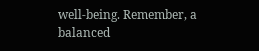well-being. Remember, a balanced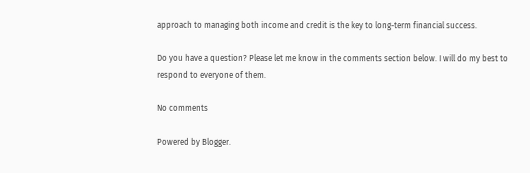approach to managing both income and credit is the key to long-term financial success.

Do you have a question? Please let me know in the comments section below. I will do my best to respond to everyone of them.

No comments

Powered by Blogger.